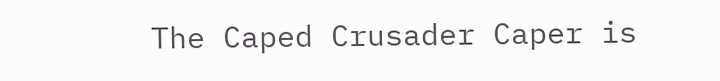The Caped Crusader Caper is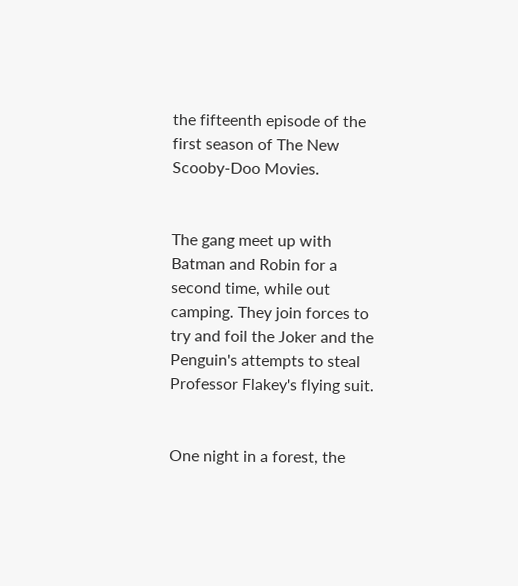the fifteenth episode of the first season of The New Scooby-Doo Movies.


The gang meet up with Batman and Robin for a second time, while out camping. They join forces to try and foil the Joker and the Penguin's attempts to steal Professor Flakey's flying suit.


One night in a forest, the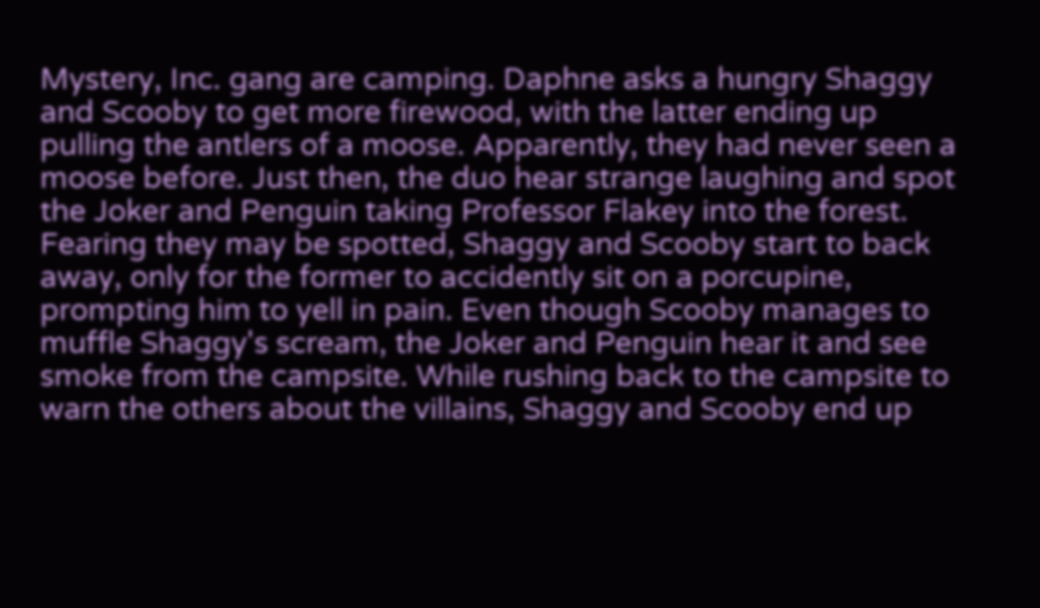Mystery, Inc. gang are camping. Daphne asks a hungry Shaggy and Scooby to get more firewood, with the latter ending up pulling the antlers of a moose. Apparently, they had never seen a moose before. Just then, the duo hear strange laughing and spot the Joker and Penguin taking Professor Flakey into the forest. Fearing they may be spotted, Shaggy and Scooby start to back away, only for the former to accidently sit on a porcupine, prompting him to yell in pain. Even though Scooby manages to muffle Shaggy's scream, the Joker and Penguin hear it and see smoke from the campsite. While rushing back to the campsite to warn the others about the villains, Shaggy and Scooby end up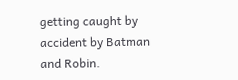getting caught by accident by Batman and Robin.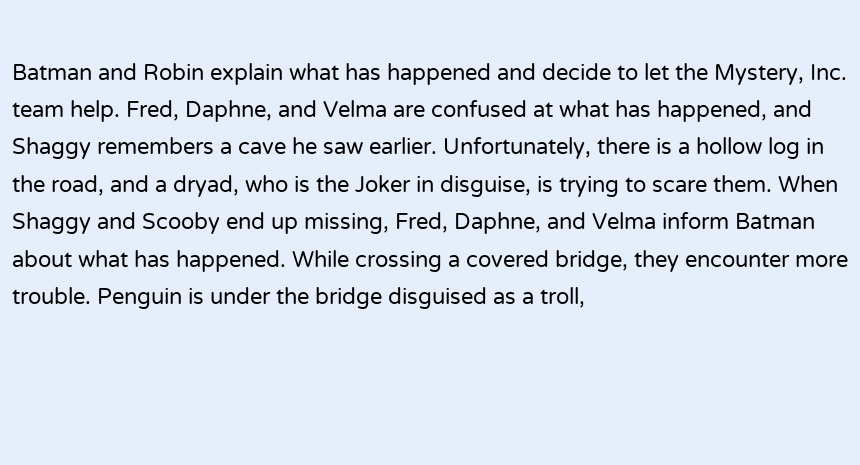Batman and Robin explain what has happened and decide to let the Mystery, Inc. team help. Fred, Daphne, and Velma are confused at what has happened, and Shaggy remembers a cave he saw earlier. Unfortunately, there is a hollow log in the road, and a dryad, who is the Joker in disguise, is trying to scare them. When Shaggy and Scooby end up missing, Fred, Daphne, and Velma inform Batman about what has happened. While crossing a covered bridge, they encounter more trouble. Penguin is under the bridge disguised as a troll,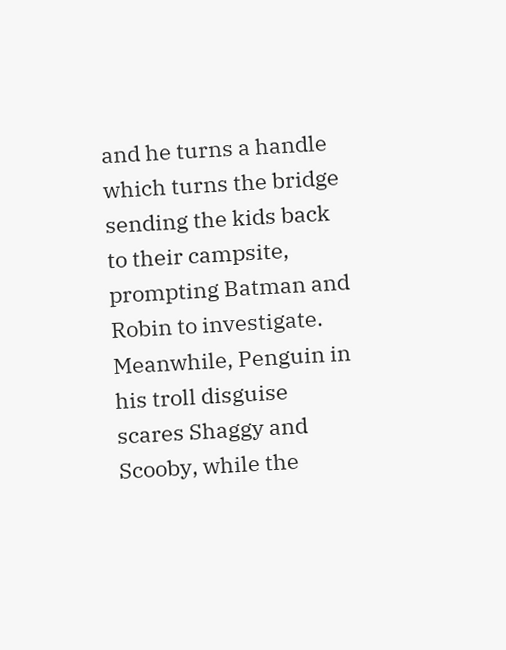and he turns a handle which turns the bridge sending the kids back to their campsite, prompting Batman and Robin to investigate. Meanwhile, Penguin in his troll disguise scares Shaggy and Scooby, while the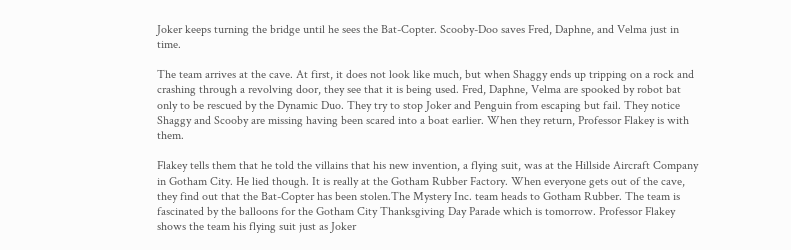Joker keeps turning the bridge until he sees the Bat-Copter. Scooby-Doo saves Fred, Daphne, and Velma just in time.

The team arrives at the cave. At first, it does not look like much, but when Shaggy ends up tripping on a rock and crashing through a revolving door, they see that it is being used. Fred, Daphne, Velma are spooked by robot bat only to be rescued by the Dynamic Duo. They try to stop Joker and Penguin from escaping but fail. They notice Shaggy and Scooby are missing having been scared into a boat earlier. When they return, Professor Flakey is with them.

Flakey tells them that he told the villains that his new invention, a flying suit, was at the Hillside Aircraft Company in Gotham City. He lied though. It is really at the Gotham Rubber Factory. When everyone gets out of the cave, they find out that the Bat-Copter has been stolen.The Mystery Inc. team heads to Gotham Rubber. The team is fascinated by the balloons for the Gotham City Thanksgiving Day Parade which is tomorrow. Professor Flakey shows the team his flying suit just as Joker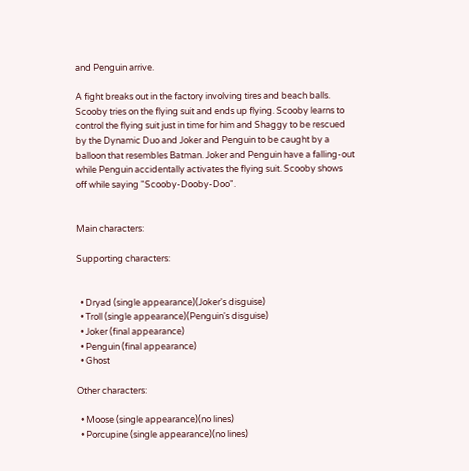and Penguin arrive.

A fight breaks out in the factory involving tires and beach balls. Scooby tries on the flying suit and ends up flying. Scooby learns to control the flying suit just in time for him and Shaggy to be rescued by the Dynamic Duo and Joker and Penguin to be caught by a balloon that resembles Batman. Joker and Penguin have a falling-out while Penguin accidentally activates the flying suit. Scooby shows off while saying "Scooby-Dooby-Doo".


Main characters:

Supporting characters:


  • Dryad (single appearance)(Joker's disguise)
  • Troll (single appearance)(Penguin's disguise)
  • Joker (final appearance)
  • Penguin (final appearance)
  • Ghost

Other characters:

  • Moose (single appearance)(no lines)
  • Porcupine (single appearance)(no lines)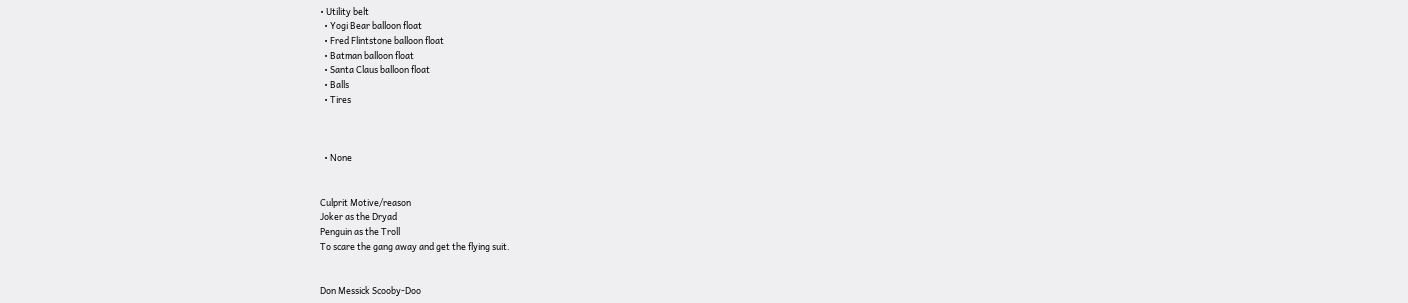• Utility belt
  • Yogi Bear balloon float
  • Fred Flintstone balloon float
  • Batman balloon float
  • Santa Claus balloon float
  • Balls
  • Tires



  • None


Culprit Motive/reason
Joker as the Dryad
Penguin as the Troll
To scare the gang away and get the flying suit.


Don Messick Scooby-Doo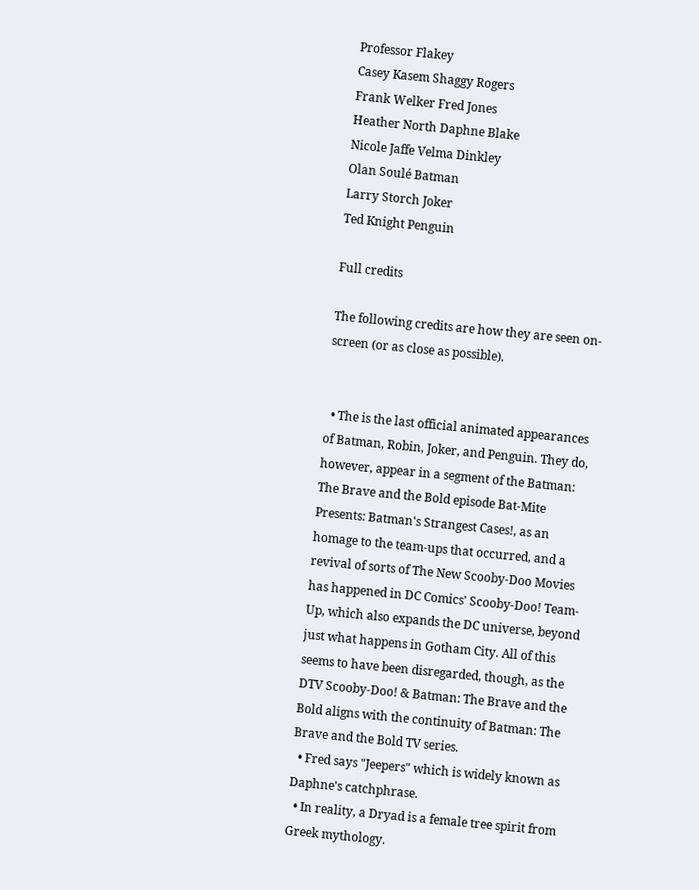Professor Flakey
Casey Kasem Shaggy Rogers
Frank Welker Fred Jones
Heather North Daphne Blake
Nicole Jaffe Velma Dinkley
Olan Soulé Batman
Larry Storch Joker
Ted Knight Penguin

Full credits

The following credits are how they are seen on-screen (or as close as possible).


  • The is the last official animated appearances of Batman, Robin, Joker, and Penguin. They do, however, appear in a segment of the Batman: The Brave and the Bold episode Bat-Mite Presents: Batman's Strangest Cases!, as an homage to the team-ups that occurred, and a revival of sorts of The New Scooby-Doo Movies has happened in DC Comics' Scooby-Doo! Team-Up, which also expands the DC universe, beyond just what happens in Gotham City. All of this seems to have been disregarded, though, as the DTV Scooby-Doo! & Batman: The Brave and the Bold aligns with the continuity of Batman: The Brave and the Bold TV series.
  • Fred says "Jeepers" which is widely known as Daphne's catchphrase.
  • In reality, a Dryad is a female tree spirit from Greek mythology.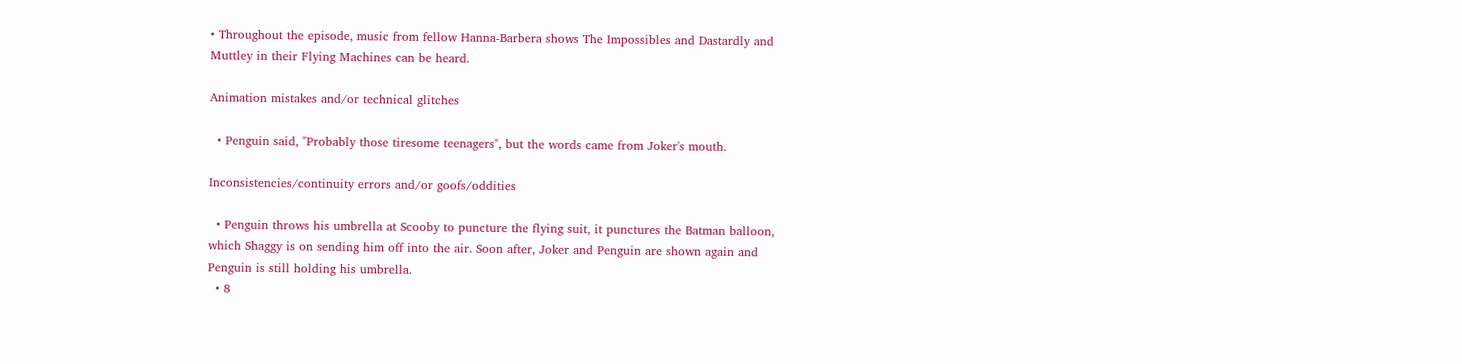• Throughout the episode, music from fellow Hanna-Barbera shows The Impossibles and Dastardly and Muttley in their Flying Machines can be heard.

Animation mistakes and/or technical glitches

  • Penguin said, "Probably those tiresome teenagers", but the words came from Joker's mouth.

Inconsistencies/continuity errors and/or goofs/oddities

  • Penguin throws his umbrella at Scooby to puncture the flying suit, it punctures the Batman balloon, which Shaggy is on sending him off into the air. Soon after, Joker and Penguin are shown again and Penguin is still holding his umbrella.
  • 8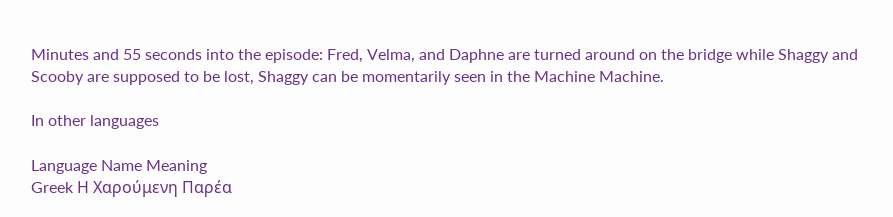Minutes and 55 seconds into the episode: Fred, Velma, and Daphne are turned around on the bridge while Shaggy and Scooby are supposed to be lost, Shaggy can be momentarily seen in the Machine Machine.

In other languages

Language Name Meaning
Greek Η Χαρούμενη Παρέα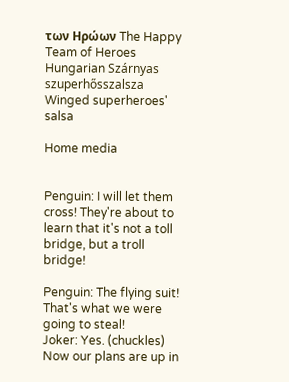των Ηρώων The Happy Team of Heroes
Hungarian Szárnyas szuperhősszalsza Winged superheroes' salsa

Home media


Penguin: I will let them cross! They're about to learn that it's not a toll bridge, but a troll bridge!

Penguin: The flying suit! That's what we were going to steal!
Joker: Yes. (chuckles) Now our plans are up in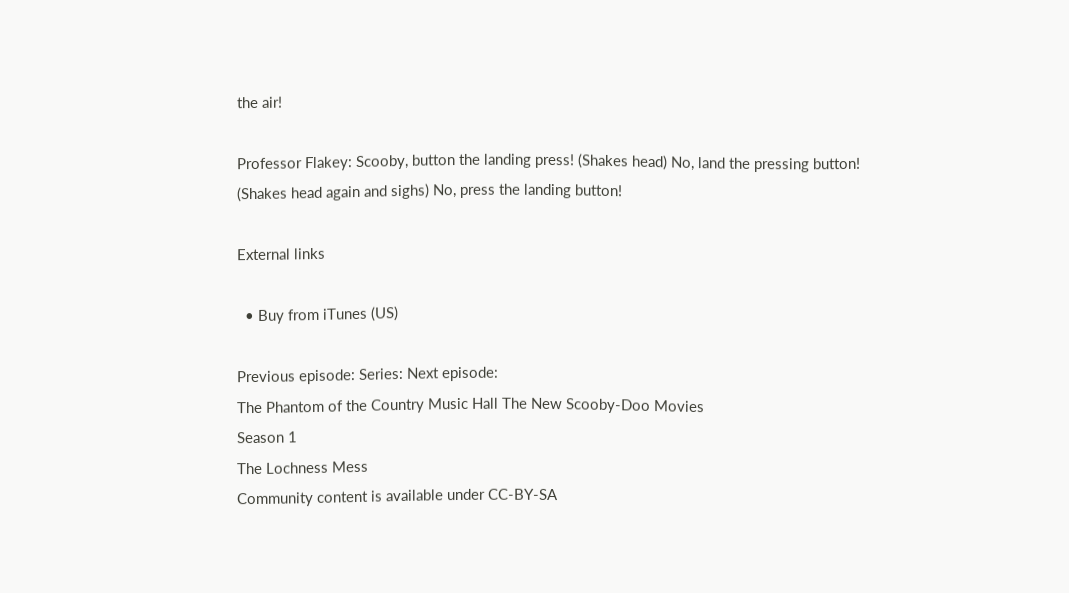the air!

Professor Flakey: Scooby, button the landing press! (Shakes head) No, land the pressing button! (Shakes head again and sighs) No, press the landing button!

External links

  • Buy from iTunes (US)

Previous episode: Series: Next episode:
The Phantom of the Country Music Hall The New Scooby-Doo Movies
Season 1
The Lochness Mess
Community content is available under CC-BY-SA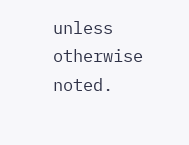unless otherwise noted.